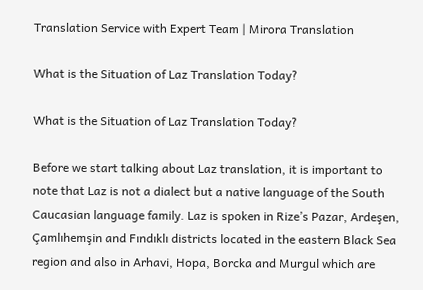Translation Service with Expert Team | Mirora Translation

What is the Situation of Laz Translation Today?

What is the Situation of Laz Translation Today?

Before we start talking about Laz translation, it is important to note that Laz is not a dialect but a native language of the South Caucasian language family. Laz is spoken in Rize’s Pazar, Ardeşen, Çamlıhemşin and Fındıklı districts located in the eastern Black Sea region and also in Arhavi, Hopa, Borcka and Murgul which are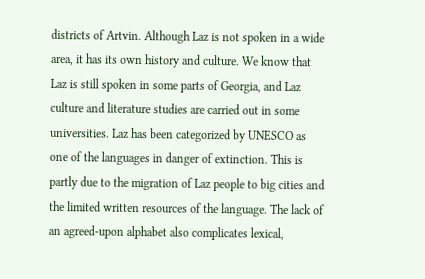districts of Artvin. Although Laz is not spoken in a wide area, it has its own history and culture. We know that Laz is still spoken in some parts of Georgia, and Laz culture and literature studies are carried out in some universities. Laz has been categorized by UNESCO as one of the languages in danger of extinction. This is partly due to the migration of Laz people to big cities and the limited written resources of the language. The lack of an agreed-upon alphabet also complicates lexical,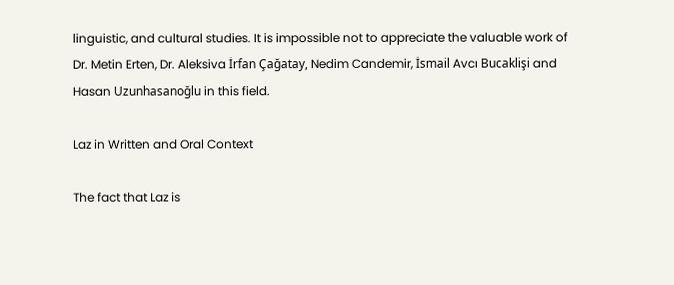linguistic, and cultural studies. It is impossible not to appreciate the valuable work of Dr. Metin Erten, Dr. Aleksiva İrfan Çağatay, Nedim Candemir, İsmail Avcı Bucaklişi and Hasan Uzunhasanoğlu in this field.

Laz in Written and Oral Context

The fact that Laz is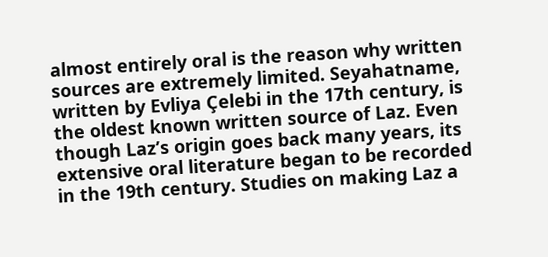almost entirely oral is the reason why written sources are extremely limited. Seyahatname, written by Evliya Çelebi in the 17th century, is the oldest known written source of Laz. Even though Laz’s origin goes back many years, its extensive oral literature began to be recorded in the 19th century. Studies on making Laz a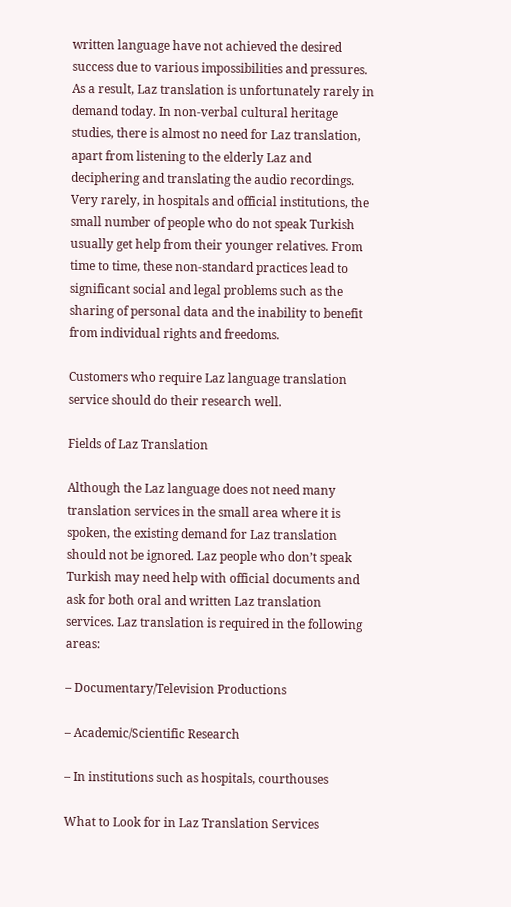written language have not achieved the desired success due to various impossibilities and pressures. As a result, Laz translation is unfortunately rarely in demand today. In non-verbal cultural heritage studies, there is almost no need for Laz translation, apart from listening to the elderly Laz and deciphering and translating the audio recordings. Very rarely, in hospitals and official institutions, the small number of people who do not speak Turkish usually get help from their younger relatives. From time to time, these non-standard practices lead to significant social and legal problems such as the sharing of personal data and the inability to benefit from individual rights and freedoms.

Customers who require Laz language translation service should do their research well.

Fields of Laz Translation

Although the Laz language does not need many translation services in the small area where it is spoken, the existing demand for Laz translation should not be ignored. Laz people who don’t speak Turkish may need help with official documents and ask for both oral and written Laz translation services. Laz translation is required in the following areas:

– Documentary/Television Productions

– Academic/Scientific Research

– In institutions such as hospitals, courthouses

What to Look for in Laz Translation Services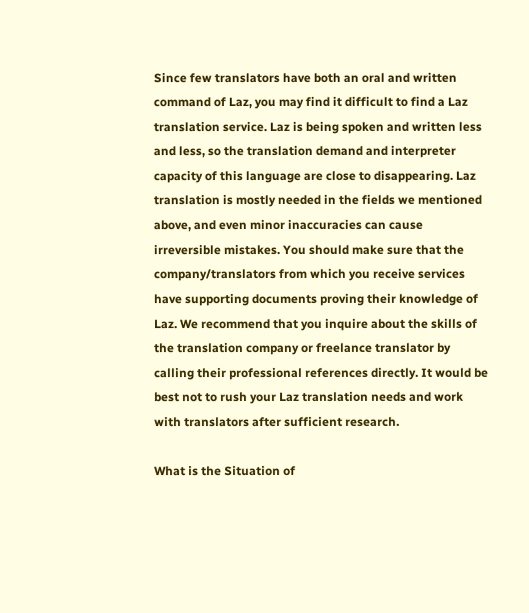Since few translators have both an oral and written command of Laz, you may find it difficult to find a Laz translation service. Laz is being spoken and written less and less, so the translation demand and interpreter capacity of this language are close to disappearing. Laz translation is mostly needed in the fields we mentioned above, and even minor inaccuracies can cause irreversible mistakes. You should make sure that the company/translators from which you receive services have supporting documents proving their knowledge of Laz. We recommend that you inquire about the skills of the translation company or freelance translator by calling their professional references directly. It would be best not to rush your Laz translation needs and work with translators after sufficient research.

What is the Situation of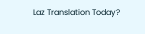Laz Translation Today?